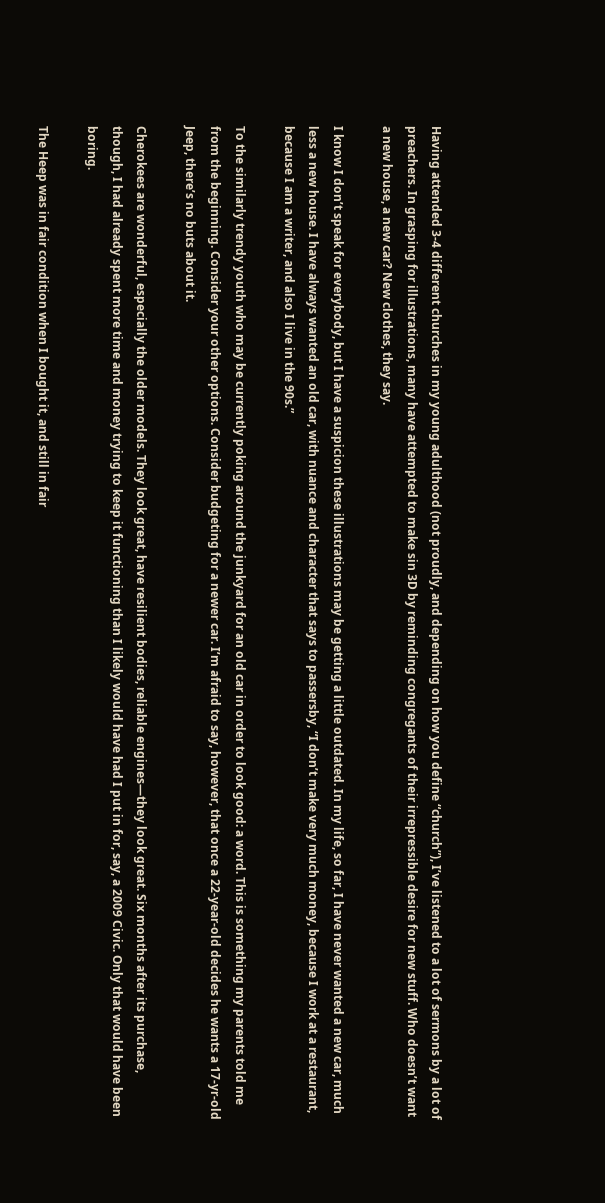Having attended 3-4 different churches in my young adulthood (not proudly, and depending on how you define “church”), I’ve listened to a lot of sermons by a lot of preachers. In grasping for illustrations, many have attempted to make sin 3D by reminding congregants of their irrepressible desire for new stuff. Who doesn’t want a new house, a new car? New clothes, they say.

I know I don’t speak for everybody, but I have a suspicion these illustrations may be getting a little outdated. In my life, so far, I have never wanted a new car, much less a new house. I have always wanted an old car, with nuance and character that says to passersby, “I don’t make very much money, because I work at a restaurant, because I am a writer, and also I live in the 90s.”

To the similarly trendy youth who may be currently poking around the junkyard for an old car in order to look good: a word. This is something my parents told me from the beginning. Consider your other options. Consider budgeting for a newer car. I’m afraid to say, however, that once a 22-year-old decides he wants a 17-yr-old Jeep, there’s no buts about it.

Cherokees are wonderful, especially the older models. They look great, have resilient bodies, reliable engines—they look great. Six months after its purchase, though, I had already spent more time and money trying to keep it functioning than I likely would have had I put in for, say, a 2009 Civic. Only that would have been boring.

The Heep was in fair condition when I bought it, and still in fair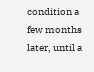condition a few months later, until a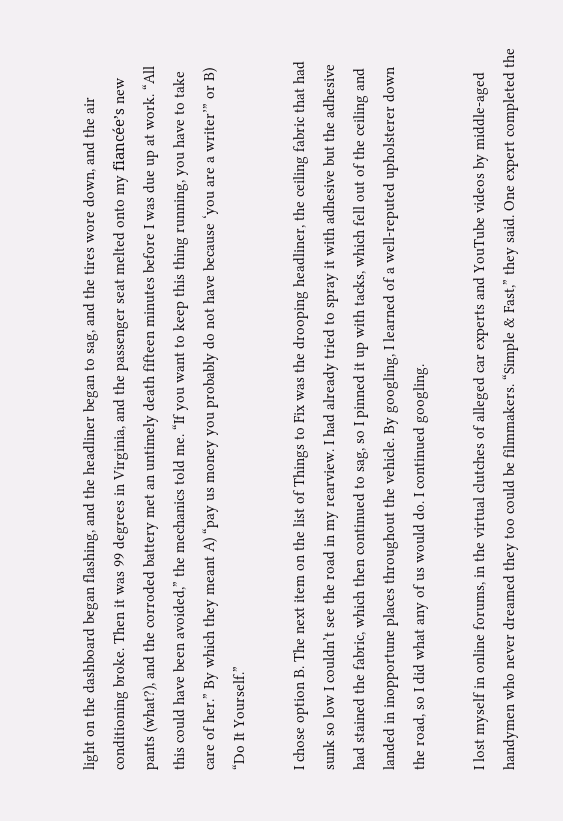light on the dashboard began flashing, and the headliner began to sag, and the tires wore down, and the air conditioning broke. Then it was 99 degrees in Virginia, and the passenger seat melted onto my fiancée’s new pants (what?), and the corroded battery met an untimely death fifteen minutes before I was due up at work. “All this could have been avoided,” the mechanics told me. “If you want to keep this thing running, you have to take care of her.” By which they meant A) “pay us money you probably do not have because ‘you are a writer’” or B) “Do It Yourself.”

I chose option B. The next item on the list of Things to Fix was the drooping headliner, the ceiling fabric that had sunk so low I couldn’t see the road in my rearview. I had already tried to spray it with adhesive but the adhesive had stained the fabric, which then continued to sag, so I pinned it up with tacks, which fell out of the ceiling and landed in inopportune places throughout the vehicle. By googling, I learned of a well-reputed upholsterer down the road, so I did what any of us would do. I continued googling.

I lost myself in online forums, in the virtual clutches of alleged car experts and YouTube videos by middle-aged handymen who never dreamed they too could be filmmakers. “Simple & Fast,” they said. One expert completed the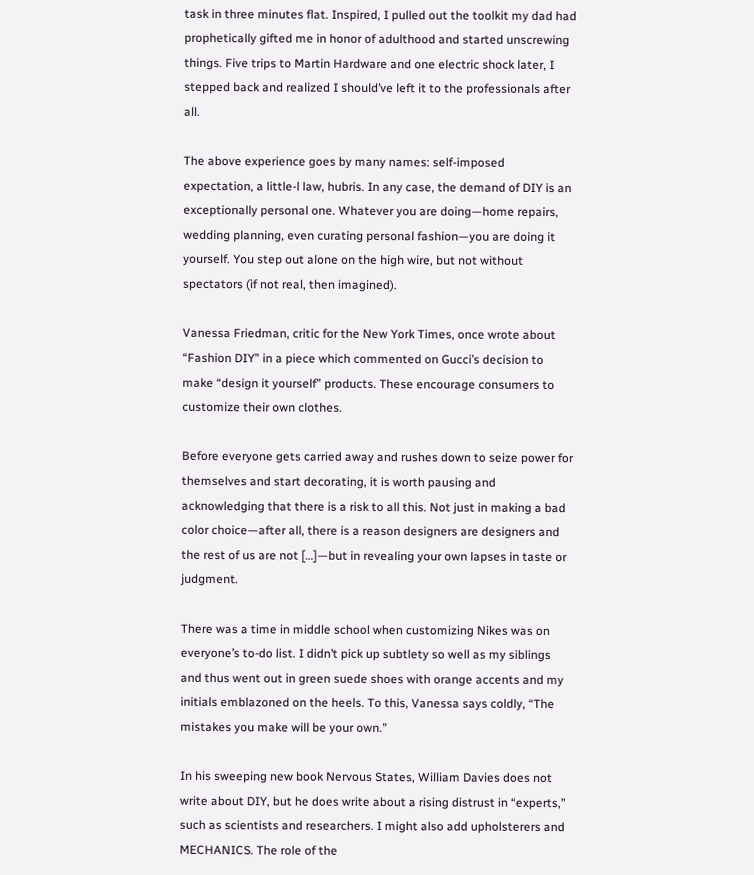task in three minutes flat. Inspired, I pulled out the toolkit my dad had prophetically gifted me in honor of adulthood and started unscrewing things. Five trips to Martin Hardware and one electric shock later, I stepped back and realized I should’ve left it to the professionals after all.

The above experience goes by many names: self-imposed expectation, a little-l law, hubris. In any case, the demand of DIY is an exceptionally personal one. Whatever you are doing—home repairs, wedding planning, even curating personal fashion—you are doing it yourself. You step out alone on the high wire, but not without spectators (if not real, then imagined).

Vanessa Friedman, critic for the New York Times, once wrote about “Fashion DIY” in a piece which commented on Gucci’s decision to make “design it yourself” products. These encourage consumers to customize their own clothes.

Before everyone gets carried away and rushes down to seize power for themselves and start decorating, it is worth pausing and acknowledging that there is a risk to all this. Not just in making a bad color choice—after all, there is a reason designers are designers and the rest of us are not […]—but in revealing your own lapses in taste or judgment.

There was a time in middle school when customizing Nikes was on everyone’s to-do list. I didn’t pick up subtlety so well as my siblings and thus went out in green suede shoes with orange accents and my initials emblazoned on the heels. To this, Vanessa says coldly, “The mistakes you make will be your own.”

In his sweeping new book Nervous States, William Davies does not write about DIY, but he does write about a rising distrust in “experts,” such as scientists and researchers. I might also add upholsterers and MECHANICS. The role of the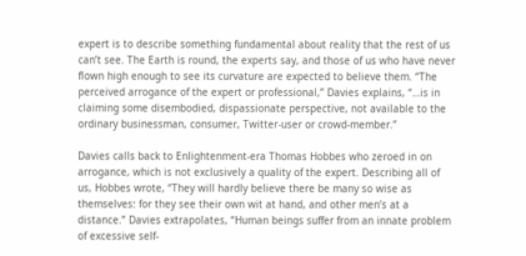expert is to describe something fundamental about reality that the rest of us can’t see. The Earth is round, the experts say, and those of us who have never flown high enough to see its curvature are expected to believe them. “The perceived arrogance of the expert or professional,” Davies explains, “…is in claiming some disembodied, dispassionate perspective, not available to the ordinary businessman, consumer, Twitter-user or crowd-member.”

Davies calls back to Enlightenment-era Thomas Hobbes who zeroed in on arrogance, which is not exclusively a quality of the expert. Describing all of us, Hobbes wrote, “They will hardly believe there be many so wise as themselves: for they see their own wit at hand, and other men’s at a distance.” Davies extrapolates, “Human beings suffer from an innate problem of excessive self-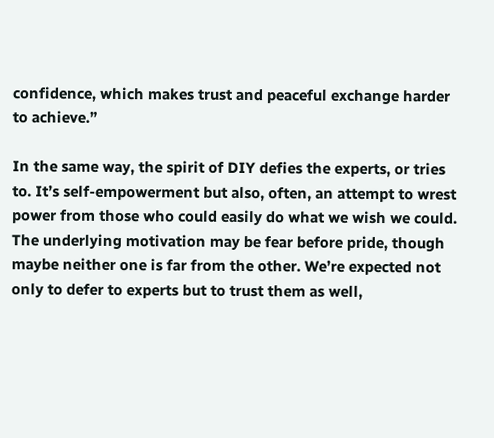confidence, which makes trust and peaceful exchange harder to achieve.”

In the same way, the spirit of DIY defies the experts, or tries to. It’s self-empowerment but also, often, an attempt to wrest power from those who could easily do what we wish we could. The underlying motivation may be fear before pride, though maybe neither one is far from the other. We’re expected not only to defer to experts but to trust them as well,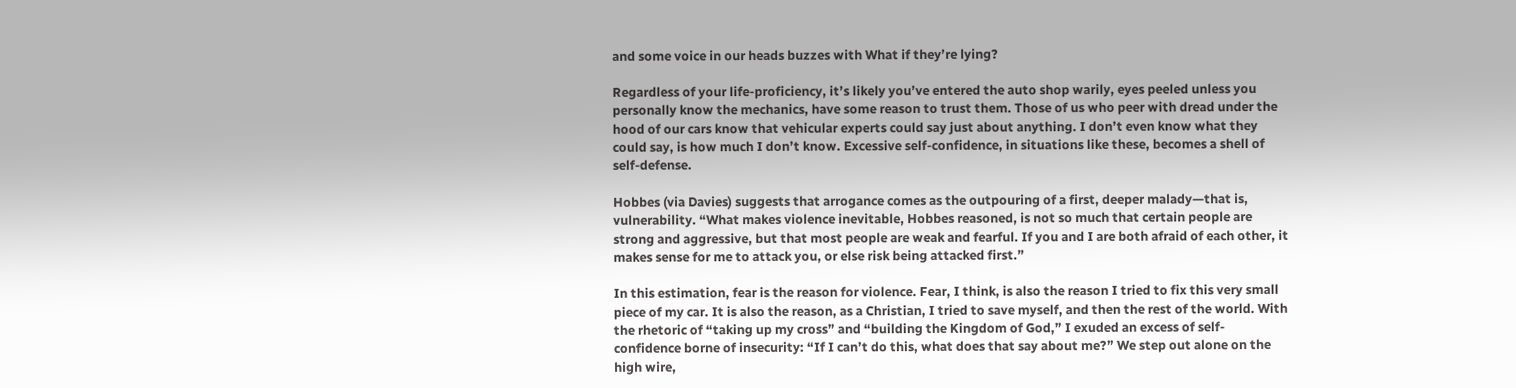and some voice in our heads buzzes with What if they’re lying?

Regardless of your life-proficiency, it’s likely you’ve entered the auto shop warily, eyes peeled unless you personally know the mechanics, have some reason to trust them. Those of us who peer with dread under the hood of our cars know that vehicular experts could say just about anything. I don’t even know what they could say, is how much I don’t know. Excessive self-confidence, in situations like these, becomes a shell of self-defense.

Hobbes (via Davies) suggests that arrogance comes as the outpouring of a first, deeper malady—that is, vulnerability. “What makes violence inevitable, Hobbes reasoned, is not so much that certain people are strong and aggressive, but that most people are weak and fearful. If you and I are both afraid of each other, it makes sense for me to attack you, or else risk being attacked first.”

In this estimation, fear is the reason for violence. Fear, I think, is also the reason I tried to fix this very small piece of my car. It is also the reason, as a Christian, I tried to save myself, and then the rest of the world. With the rhetoric of “taking up my cross” and “building the Kingdom of God,” I exuded an excess of self-confidence borne of insecurity: “If I can’t do this, what does that say about me?” We step out alone on the high wire,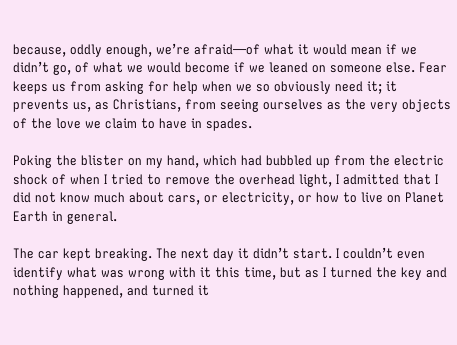because, oddly enough, we’re afraid—of what it would mean if we didn’t go, of what we would become if we leaned on someone else. Fear keeps us from asking for help when we so obviously need it; it prevents us, as Christians, from seeing ourselves as the very objects of the love we claim to have in spades.

Poking the blister on my hand, which had bubbled up from the electric shock of when I tried to remove the overhead light, I admitted that I did not know much about cars, or electricity, or how to live on Planet Earth in general.

The car kept breaking. The next day it didn’t start. I couldn’t even identify what was wrong with it this time, but as I turned the key and nothing happened, and turned it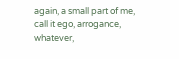again, a small part of me, call it ego, arrogance, whatever,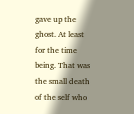gave up the ghost. At least for the time being. That was the small death of the self who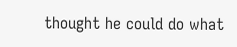thought he could do what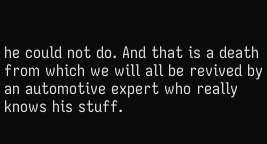he could not do. And that is a death from which we will all be revived by an automotive expert who really knows his stuff.